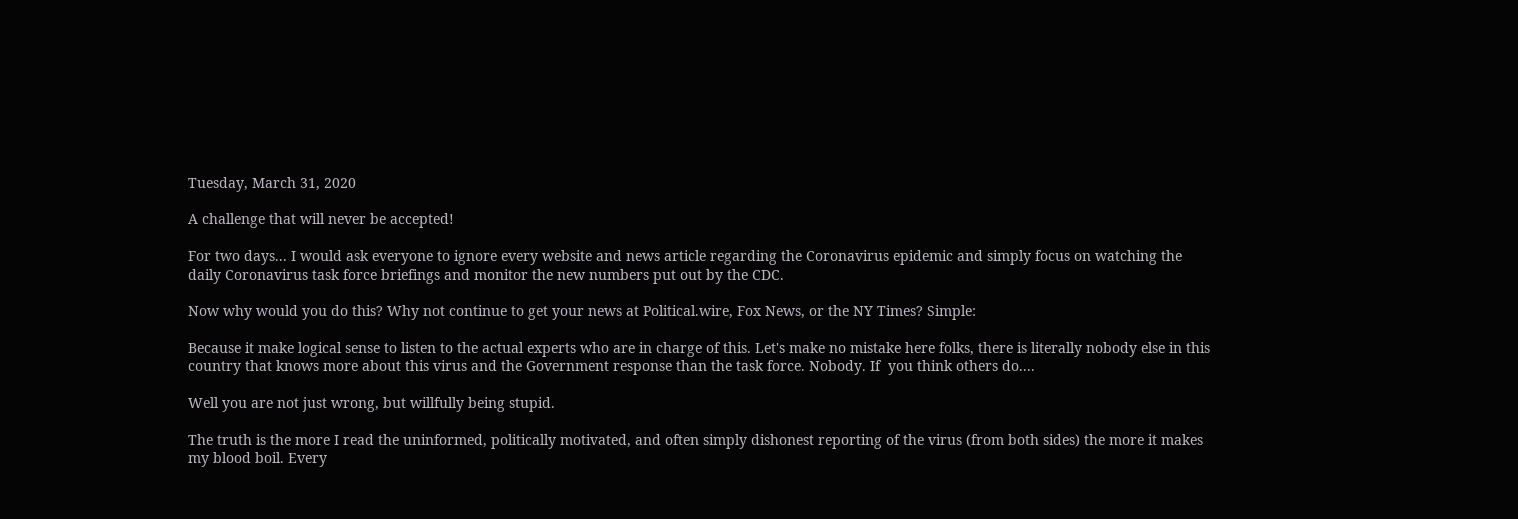Tuesday, March 31, 2020

A challenge that will never be accepted!

For two days... I would ask everyone to ignore every website and news article regarding the Coronavirus epidemic and simply focus on watching the daily Coronavirus task force briefings and monitor the new numbers put out by the CDC.

Now why would you do this? Why not continue to get your news at Political.wire, Fox News, or the NY Times? Simple:

Because it make logical sense to listen to the actual experts who are in charge of this. Let's make no mistake here folks, there is literally nobody else in this country that knows more about this virus and the Government response than the task force. Nobody. If  you think others do....

Well you are not just wrong, but willfully being stupid.

The truth is the more I read the uninformed, politically motivated, and often simply dishonest reporting of the virus (from both sides) the more it makes my blood boil. Every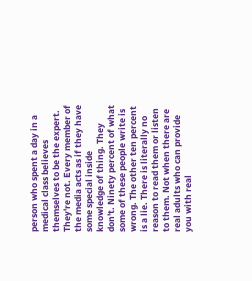person who spent a day in a medical class believes themselves to be the expert. They're not. Every member of the media acts as if they have some special inside knowledge of thing. They don't. Ninety percent of what some of these people write is wrong. The other ten percent is a lie. There is literally no reason to read them or listen to them. Not when there are real adults who can provide you with real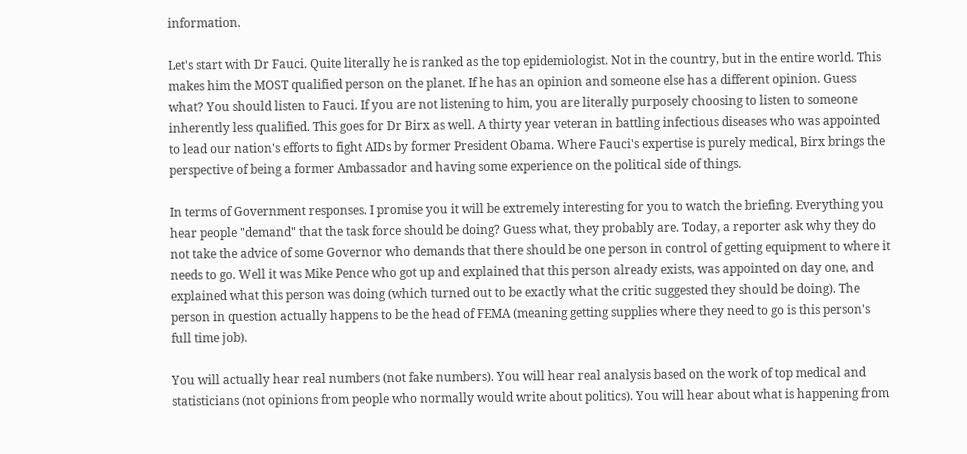information.

Let's start with Dr Fauci. Quite literally he is ranked as the top epidemiologist. Not in the country, but in the entire world. This makes him the MOST qualified person on the planet. If he has an opinion and someone else has a different opinion. Guess what? You should listen to Fauci. If you are not listening to him, you are literally purposely choosing to listen to someone inherently less qualified. This goes for Dr Birx as well. A thirty year veteran in battling infectious diseases who was appointed to lead our nation's efforts to fight AIDs by former President Obama. Where Fauci's expertise is purely medical, Birx brings the perspective of being a former Ambassador and having some experience on the political side of things.

In terms of Government responses. I promise you it will be extremely interesting for you to watch the briefing. Everything you hear people "demand" that the task force should be doing? Guess what, they probably are. Today, a reporter ask why they do not take the advice of some Governor who demands that there should be one person in control of getting equipment to where it needs to go. Well it was Mike Pence who got up and explained that this person already exists, was appointed on day one, and explained what this person was doing (which turned out to be exactly what the critic suggested they should be doing). The person in question actually happens to be the head of FEMA (meaning getting supplies where they need to go is this person's full time job).

You will actually hear real numbers (not fake numbers). You will hear real analysis based on the work of top medical and statisticians (not opinions from people who normally would write about politics). You will hear about what is happening from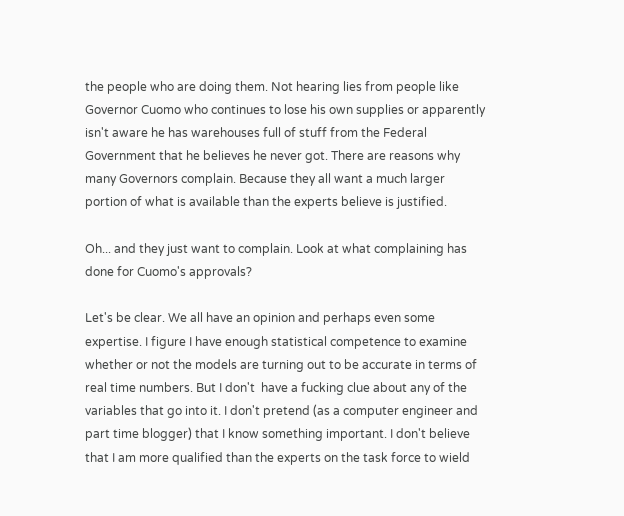the people who are doing them. Not hearing lies from people like Governor Cuomo who continues to lose his own supplies or apparently isn't aware he has warehouses full of stuff from the Federal Government that he believes he never got. There are reasons why many Governors complain. Because they all want a much larger portion of what is available than the experts believe is justified.

Oh... and they just want to complain. Look at what complaining has done for Cuomo's approvals?

Let's be clear. We all have an opinion and perhaps even some expertise. I figure I have enough statistical competence to examine whether or not the models are turning out to be accurate in terms of real time numbers. But I don't  have a fucking clue about any of the variables that go into it. I don't pretend (as a computer engineer and part time blogger) that I know something important. I don't believe that I am more qualified than the experts on the task force to wield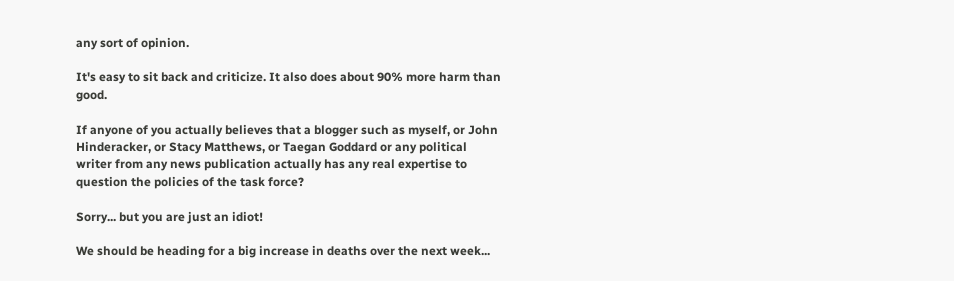any sort of opinion.

It's easy to sit back and criticize. It also does about 90% more harm than good.

If anyone of you actually believes that a blogger such as myself, or John Hinderacker, or Stacy Matthews, or Taegan Goddard or any political writer from any news publication actually has any real expertise to question the policies of the task force?

Sorry... but you are just an idiot!

We should be heading for a big increase in deaths over the next week...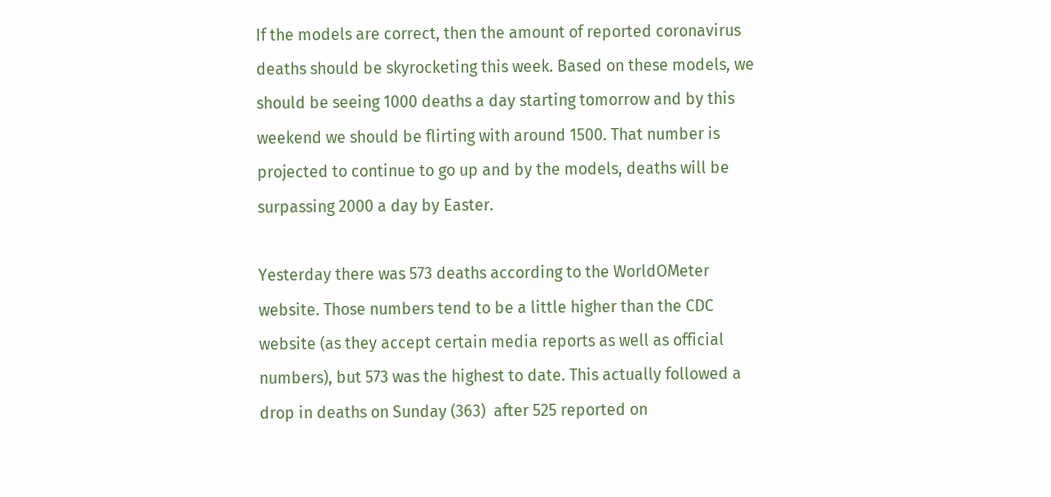If the models are correct, then the amount of reported coronavirus deaths should be skyrocketing this week. Based on these models, we should be seeing 1000 deaths a day starting tomorrow and by this weekend we should be flirting with around 1500. That number is projected to continue to go up and by the models, deaths will be surpassing 2000 a day by Easter.

Yesterday there was 573 deaths according to the WorldOMeter website. Those numbers tend to be a little higher than the CDC website (as they accept certain media reports as well as official numbers), but 573 was the highest to date. This actually followed a  drop in deaths on Sunday (363)  after 525 reported on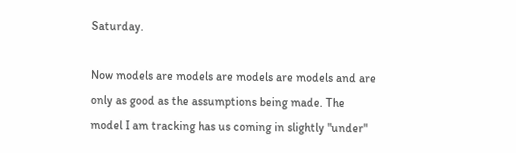Saturday.

Now models are models are models are models and are only as good as the assumptions being made. The model I am tracking has us coming in slightly "under"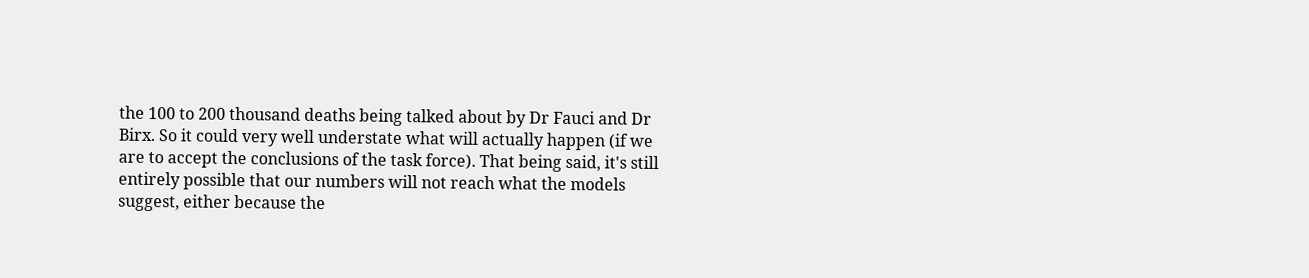the 100 to 200 thousand deaths being talked about by Dr Fauci and Dr Birx. So it could very well understate what will actually happen (if we are to accept the conclusions of the task force). That being said, it's still entirely possible that our numbers will not reach what the models suggest, either because the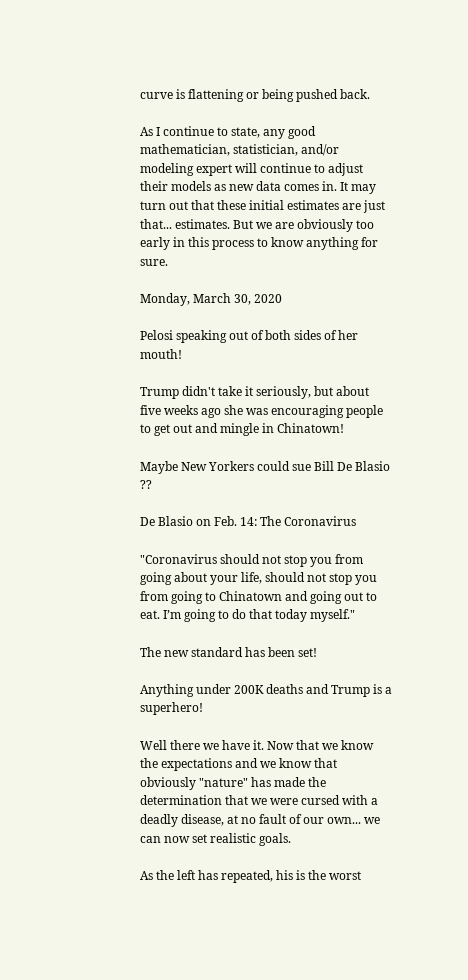curve is flattening or being pushed back.

As I continue to state, any good mathematician, statistician, and/or modeling expert will continue to adjust their models as new data comes in. It may turn out that these initial estimates are just that... estimates. But we are obviously too early in this process to know anything for sure.

Monday, March 30, 2020

Pelosi speaking out of both sides of her mouth!

Trump didn't take it seriously, but about five weeks ago she was encouraging people to get out and mingle in Chinatown!

Maybe New Yorkers could sue Bill De Blasio ??

De Blasio on Feb. 14: The Coronavirus

"Coronavirus should not stop you from going about your life, should not stop you from going to Chinatown and going out to eat. I’m going to do that today myself."

The new standard has been set!

Anything under 200K deaths and Trump is a superhero!

Well there we have it. Now that we know the expectations and we know that obviously "nature" has made the determination that we were cursed with a deadly disease, at no fault of our own... we can now set realistic goals.

As the left has repeated, his is the worst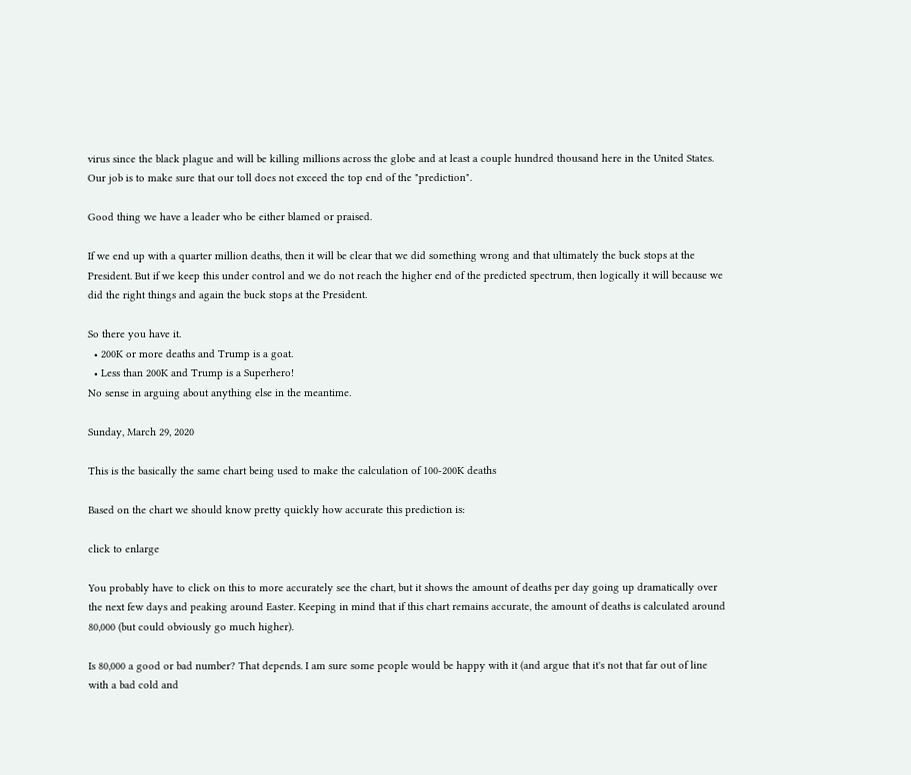virus since the black plague and will be killing millions across the globe and at least a couple hundred thousand here in the United States. Our job is to make sure that our toll does not exceed the top end of the "prediction".

Good thing we have a leader who be either blamed or praised.

If we end up with a quarter million deaths, then it will be clear that we did something wrong and that ultimately the buck stops at the President. But if we keep this under control and we do not reach the higher end of the predicted spectrum, then logically it will because we did the right things and again the buck stops at the President.

So there you have it.
  • 200K or more deaths and Trump is a goat.
  • Less than 200K and Trump is a Superhero!
No sense in arguing about anything else in the meantime.

Sunday, March 29, 2020

This is the basically the same chart being used to make the calculation of 100-200K deaths

Based on the chart we should know pretty quickly how accurate this prediction is:

click to enlarge

You probably have to click on this to more accurately see the chart, but it shows the amount of deaths per day going up dramatically over the next few days and peaking around Easter. Keeping in mind that if this chart remains accurate, the amount of deaths is calculated around 80,000 (but could obviously go much higher).

Is 80,000 a good or bad number? That depends. I am sure some people would be happy with it (and argue that it's not that far out of line with a bad cold and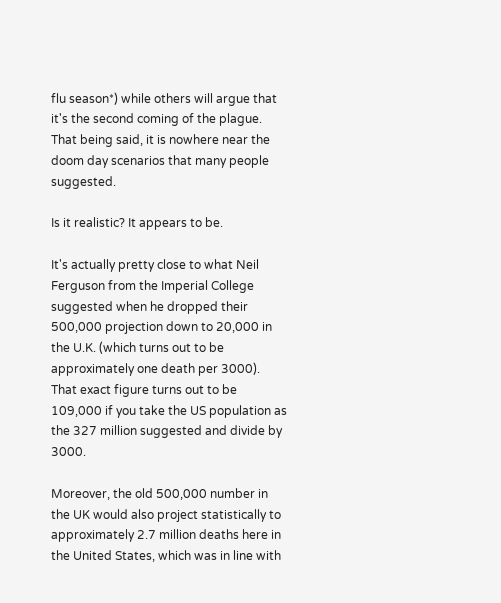flu season*) while others will argue that it's the second coming of the plague. That being said, it is nowhere near the doom day scenarios that many people suggested.

Is it realistic? It appears to be.

It's actually pretty close to what Neil Ferguson from the Imperial College suggested when he dropped their 500,000 projection down to 20,000 in the U.K. (which turns out to be approximately one death per 3000).  That exact figure turns out to be 109,000 if you take the US population as the 327 million suggested and divide by 3000.

Moreover, the old 500,000 number in the UK would also project statistically to approximately 2.7 million deaths here in the United States, which was in line with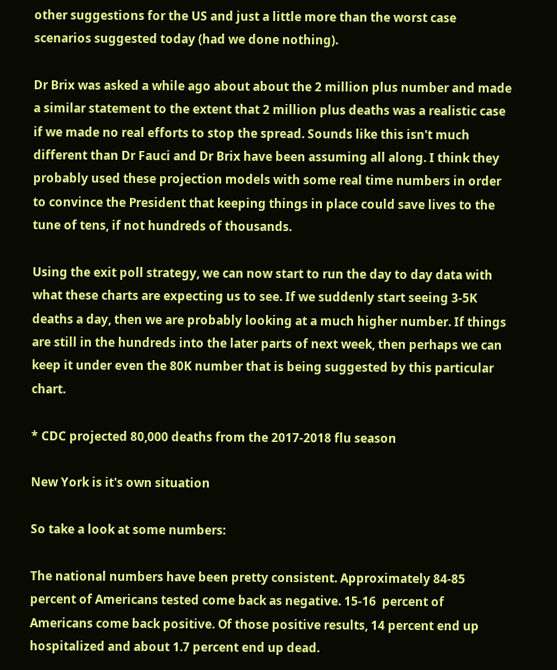other suggestions for the US and just a little more than the worst case scenarios suggested today (had we done nothing).

Dr Brix was asked a while ago about about the 2 million plus number and made a similar statement to the extent that 2 million plus deaths was a realistic case if we made no real efforts to stop the spread. Sounds like this isn't much different than Dr Fauci and Dr Brix have been assuming all along. I think they probably used these projection models with some real time numbers in order to convince the President that keeping things in place could save lives to the tune of tens, if not hundreds of thousands.

Using the exit poll strategy, we can now start to run the day to day data with what these charts are expecting us to see. If we suddenly start seeing 3-5K deaths a day, then we are probably looking at a much higher number. If things are still in the hundreds into the later parts of next week, then perhaps we can keep it under even the 80K number that is being suggested by this particular chart.

* CDC projected 80,000 deaths from the 2017-2018 flu season

New York is it's own situation

So take a look at some numbers:

The national numbers have been pretty consistent. Approximately 84-85 percent of Americans tested come back as negative. 15-16  percent of Americans come back positive. Of those positive results, 14 percent end up hospitalized and about 1.7 percent end up dead.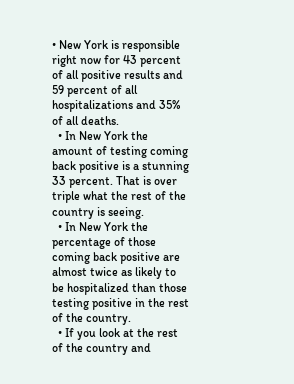• New York is responsible right now for 43 percent of all positive results and 59 percent of all hospitalizations and 35% of all deaths.
  • In New York the amount of testing coming back positive is a stunning 33 percent. That is over  triple what the rest of the country is seeing.
  • In New York the percentage of those coming back positive are almost twice as likely to be hospitalized than those testing positive in the rest of the country.
  • If you look at the rest of the country and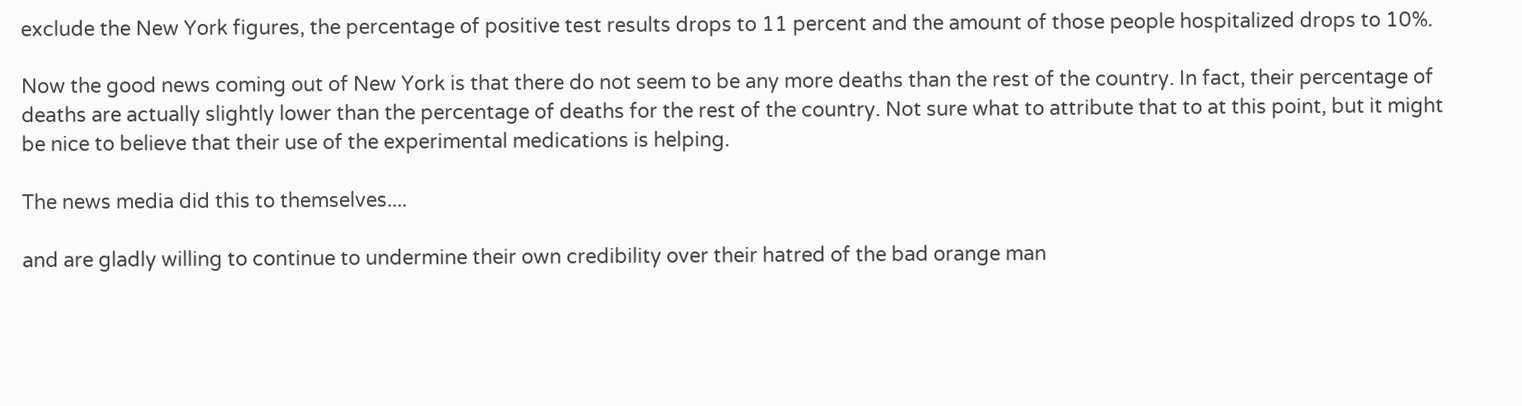exclude the New York figures, the percentage of positive test results drops to 11 percent and the amount of those people hospitalized drops to 10%.

Now the good news coming out of New York is that there do not seem to be any more deaths than the rest of the country. In fact, their percentage of deaths are actually slightly lower than the percentage of deaths for the rest of the country. Not sure what to attribute that to at this point, but it might be nice to believe that their use of the experimental medications is helping.

The news media did this to themselves....

and are gladly willing to continue to undermine their own credibility over their hatred of the bad orange man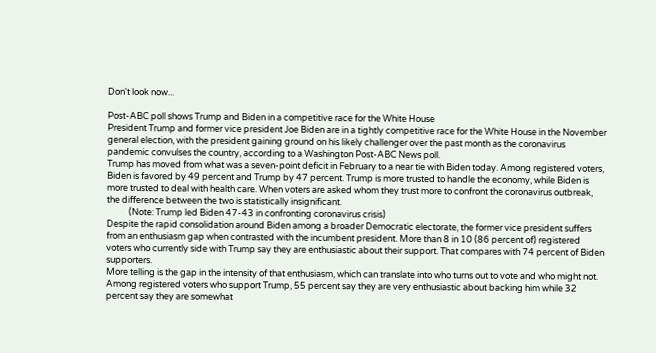Don't look now...

Post-ABC poll shows Trump and Biden in a competitive race for the White House
President Trump and former vice president Joe Biden are in a tightly competitive race for the White House in the November general election, with the president gaining ground on his likely challenger over the past month as the coronavirus pandemic convulses the country, according to a Washington Post-ABC News poll.
Trump has moved from what was a seven-point deficit in February to a near tie with Biden today. Among registered voters, Biden is favored by 49 percent and Trump by 47 percent. Trump is more trusted to handle the economy, while Biden is more trusted to deal with health care. When voters are asked whom they trust more to confront the coronavirus outbreak, the difference between the two is statistically insignificant.
           (Note: Trump led Biden 47-43 in confronting coronavirus crisis)
Despite the rapid consolidation around Biden among a broader Democratic electorate, the former vice president suffers from an enthusiasm gap when contrasted with the incumbent president. More than 8 in 10 (86 percent of) registered voters who currently side with Trump say they are enthusiastic about their support. That compares with 74 percent of Biden supporters.
More telling is the gap in the intensity of that enthusiasm, which can translate into who turns out to vote and who might not. Among registered voters who support Trump, 55 percent say they are very enthusiastic about backing him while 32 percent say they are somewhat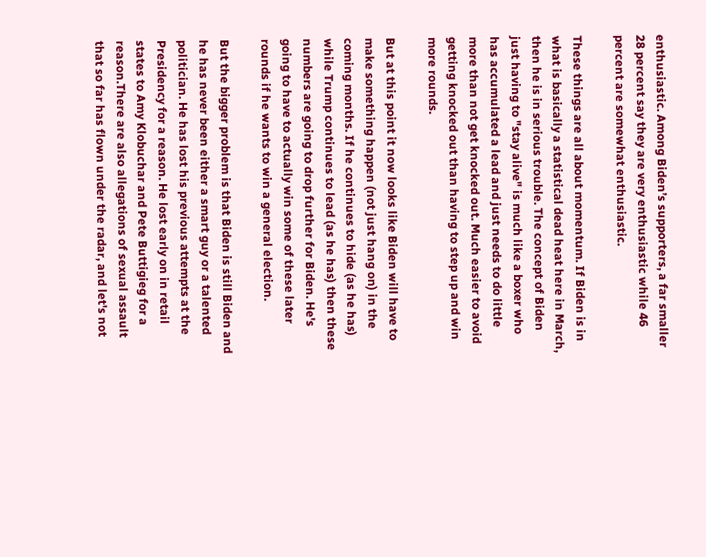enthusiastic. Among Biden’s supporters, a far smaller 28 percent say they are very enthusiastic while 46 percent are somewhat enthusiastic.

These things are all about momentum. If Biden is in what is basically a statistical dead heat here in March, then he is in serious trouble. The concept of Biden just having to "stay alive" is much like a boxer who has accumulated a lead and just needs to do little more than not get knocked out. Much easier to avoid getting knocked out than having to step up and win more rounds.

But at this point it now looks like Biden will have to make something happen (not just hang on) in the coming months. If he continues to hide (as he has) while Trump continues to lead (as he has) then these numbers are going to drop further for Biden. He's going to have to actually win some of these later rounds if he wants to win a general election.

But the bigger problem is that Biden is still Biden and he has never been either a smart guy or a talented politician. He has lost his previous attempts at the Presidency for a reason. He lost early on in retail states to Amy Klobuchar and Pete Buttigieg for a reason.There are also allegations of sexual assault that so far has flown under the radar, and let's not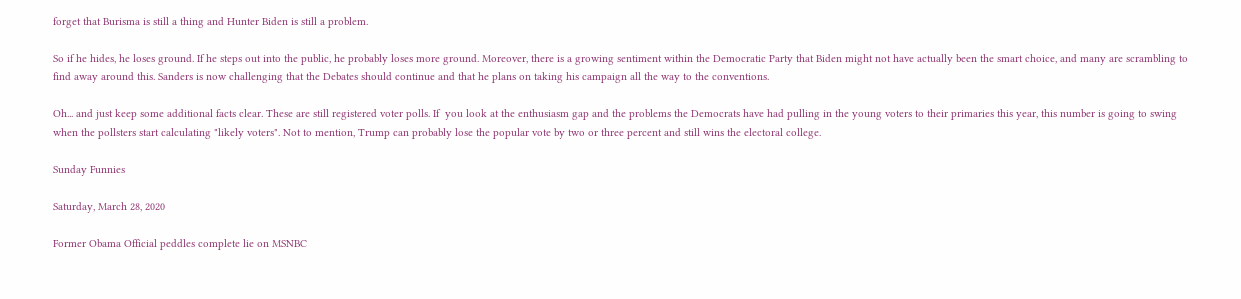forget that Burisma is still a thing and Hunter Biden is still a problem.

So if he hides, he loses ground. If he steps out into the public, he probably loses more ground. Moreover, there is a growing sentiment within the Democratic Party that Biden might not have actually been the smart choice, and many are scrambling to find away around this. Sanders is now challenging that the Debates should continue and that he plans on taking his campaign all the way to the conventions.

Oh... and just keep some additional facts clear. These are still registered voter polls. If  you look at the enthusiasm gap and the problems the Democrats have had pulling in the young voters to their primaries this year, this number is going to swing when the pollsters start calculating "likely voters". Not to mention, Trump can probably lose the popular vote by two or three percent and still wins the electoral college.

Sunday Funnies

Saturday, March 28, 2020

Former Obama Official peddles complete lie on MSNBC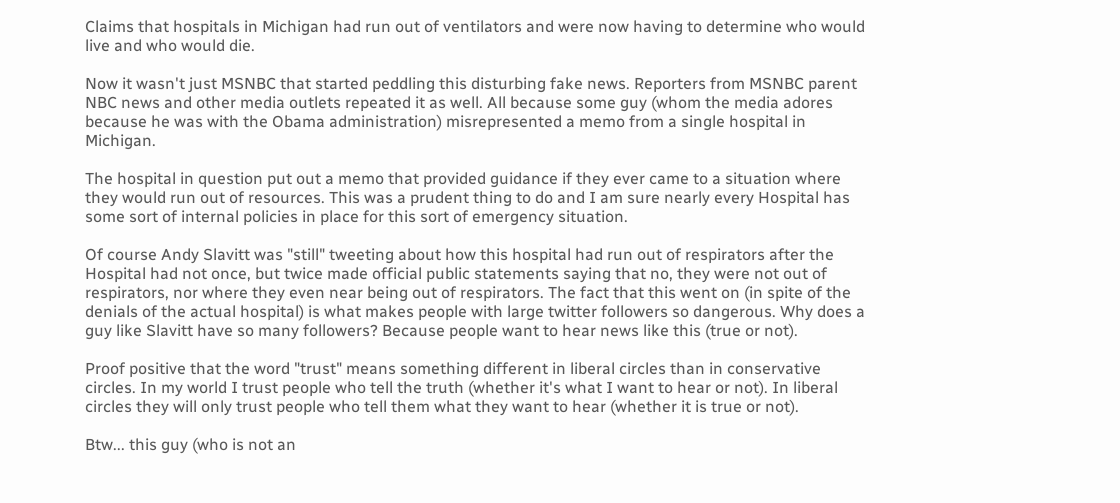Claims that hospitals in Michigan had run out of ventilators and were now having to determine who would live and who would die.

Now it wasn't just MSNBC that started peddling this disturbing fake news. Reporters from MSNBC parent NBC news and other media outlets repeated it as well. All because some guy (whom the media adores because he was with the Obama administration) misrepresented a memo from a single hospital in Michigan.

The hospital in question put out a memo that provided guidance if they ever came to a situation where they would run out of resources. This was a prudent thing to do and I am sure nearly every Hospital has some sort of internal policies in place for this sort of emergency situation.

Of course Andy Slavitt was "still" tweeting about how this hospital had run out of respirators after the Hospital had not once, but twice made official public statements saying that no, they were not out of respirators, nor where they even near being out of respirators. The fact that this went on (in spite of the denials of the actual hospital) is what makes people with large twitter followers so dangerous. Why does a guy like Slavitt have so many followers? Because people want to hear news like this (true or not).

Proof positive that the word "trust" means something different in liberal circles than in conservative circles. In my world I trust people who tell the truth (whether it's what I want to hear or not). In liberal circles they will only trust people who tell them what they want to hear (whether it is true or not).

Btw... this guy (who is not an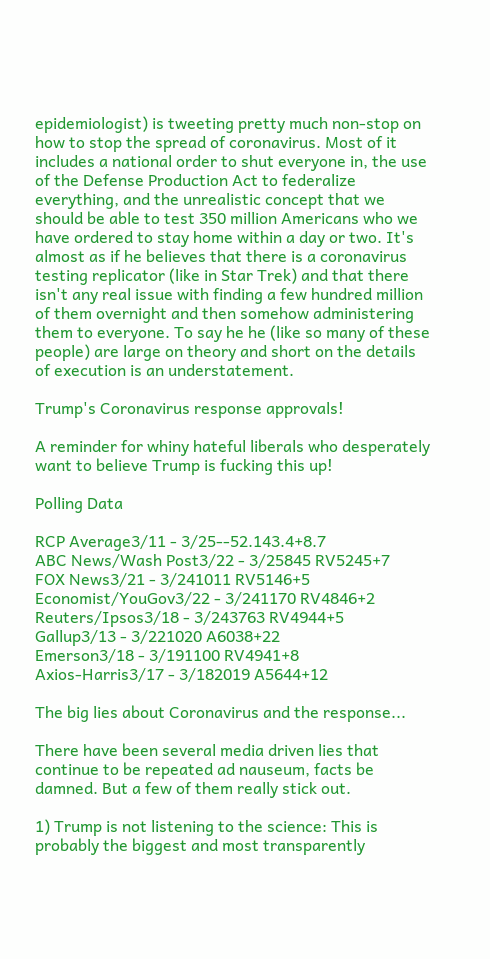epidemiologist) is tweeting pretty much non-stop on how to stop the spread of coronavirus. Most of it includes a national order to shut everyone in, the use of the Defense Production Act to federalize everything, and the unrealistic concept that we should be able to test 350 million Americans who we have ordered to stay home within a day or two. It's almost as if he believes that there is a coronavirus testing replicator (like in Star Trek) and that there isn't any real issue with finding a few hundred million of them overnight and then somehow administering them to everyone. To say he he (like so many of these people) are large on theory and short on the details of execution is an understatement.

Trump's Coronavirus response approvals!

A reminder for whiny hateful liberals who desperately want to believe Trump is fucking this up!

Polling Data

RCP Average3/11 - 3/25--52.143.4+8.7
ABC News/Wash Post3/22 - 3/25845 RV5245+7
FOX News3/21 - 3/241011 RV5146+5
Economist/YouGov3/22 - 3/241170 RV4846+2
Reuters/Ipsos3/18 - 3/243763 RV4944+5
Gallup3/13 - 3/221020 A6038+22
Emerson3/18 - 3/191100 RV4941+8
Axios-Harris3/17 - 3/182019 A5644+12

The big lies about Coronavirus and the response...

There have been several media driven lies that continue to be repeated ad nauseum, facts be damned. But a few of them really stick out.

1) Trump is not listening to the science: This is probably the biggest and most transparently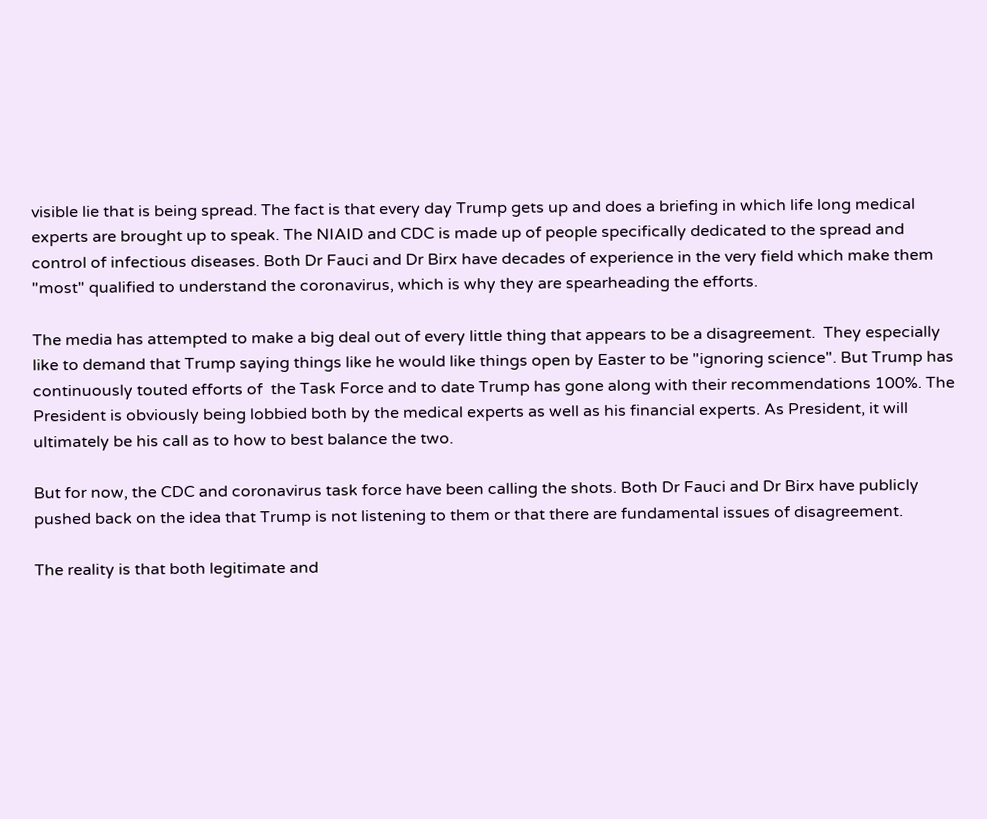visible lie that is being spread. The fact is that every day Trump gets up and does a briefing in which life long medical experts are brought up to speak. The NIAID and CDC is made up of people specifically dedicated to the spread and control of infectious diseases. Both Dr Fauci and Dr Birx have decades of experience in the very field which make them "most" qualified to understand the coronavirus, which is why they are spearheading the efforts.

The media has attempted to make a big deal out of every little thing that appears to be a disagreement.  They especially like to demand that Trump saying things like he would like things open by Easter to be "ignoring science". But Trump has continuously touted efforts of  the Task Force and to date Trump has gone along with their recommendations 100%. The President is obviously being lobbied both by the medical experts as well as his financial experts. As President, it will ultimately be his call as to how to best balance the two.

But for now, the CDC and coronavirus task force have been calling the shots. Both Dr Fauci and Dr Birx have publicly pushed back on the idea that Trump is not listening to them or that there are fundamental issues of disagreement.

The reality is that both legitimate and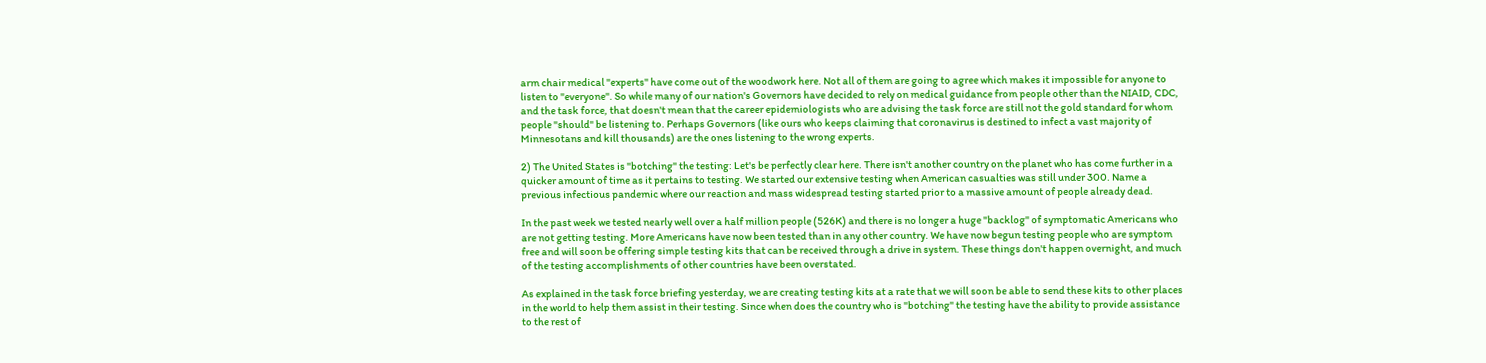arm chair medical "experts" have come out of the woodwork here. Not all of them are going to agree which makes it impossible for anyone to listen to "everyone". So while many of our nation's Governors have decided to rely on medical guidance from people other than the NIAID, CDC, and the task force, that doesn't mean that the career epidemiologists who are advising the task force are still not the gold standard for whom people "should" be listening to. Perhaps Governors (like ours who keeps claiming that coronavirus is destined to infect a vast majority of Minnesotans and kill thousands) are the ones listening to the wrong experts.

2) The United States is "botching" the testing: Let's be perfectly clear here. There isn't another country on the planet who has come further in a quicker amount of time as it pertains to testing. We started our extensive testing when American casualties was still under 300. Name a previous infectious pandemic where our reaction and mass widespread testing started prior to a massive amount of people already dead.

In the past week we tested nearly well over a half million people (526K) and there is no longer a huge "backlog" of symptomatic Americans who are not getting testing. More Americans have now been tested than in any other country. We have now begun testing people who are symptom free and will soon be offering simple testing kits that can be received through a drive in system. These things don't happen overnight, and much of the testing accomplishments of other countries have been overstated.

As explained in the task force briefing yesterday, we are creating testing kits at a rate that we will soon be able to send these kits to other places in the world to help them assist in their testing. Since when does the country who is "botching" the testing have the ability to provide assistance to the rest of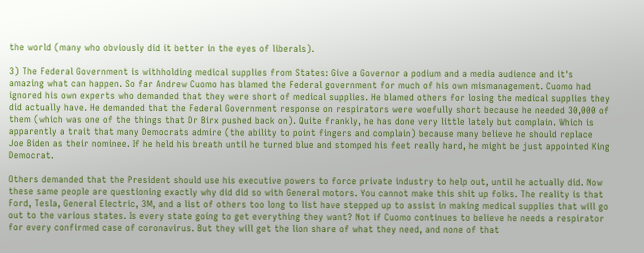the world (many who obviously did it better in the eyes of liberals).

3) The Federal Government is withholding medical supplies from States: Give a Governor a podium and a media audience and it's amazing what can happen. So far Andrew Cuomo has blamed the Federal government for much of his own mismanagement. Cuomo had ignored his own experts who demanded that they were short of medical supplies. He blamed others for losing the medical supplies they did actually have. He demanded that the Federal Government response on respirators were woefully short because he needed 30,000 of them (which was one of the things that Dr Birx pushed back on). Quite frankly, he has done very little lately but complain. Which is apparently a trait that many Democrats admire (the ability to point fingers and complain) because many believe he should replace Joe Biden as their nominee. If he held his breath until he turned blue and stomped his feet really hard, he might be just appointed King Democrat.

Others demanded that the President should use his executive powers to force private industry to help out, until he actually did. Now these same people are questioning exactly why did did so with General motors. You cannot make this shit up folks. The reality is that Ford, Tesla, General Electric, 3M, and a list of others too long to list have stepped up to assist in making medical supplies that will go out to the various states. Is every state going to get everything they want? Not if Cuomo continues to believe he needs a respirator for every confirmed case of coronavirus. But they will get the lion share of what they need, and none of that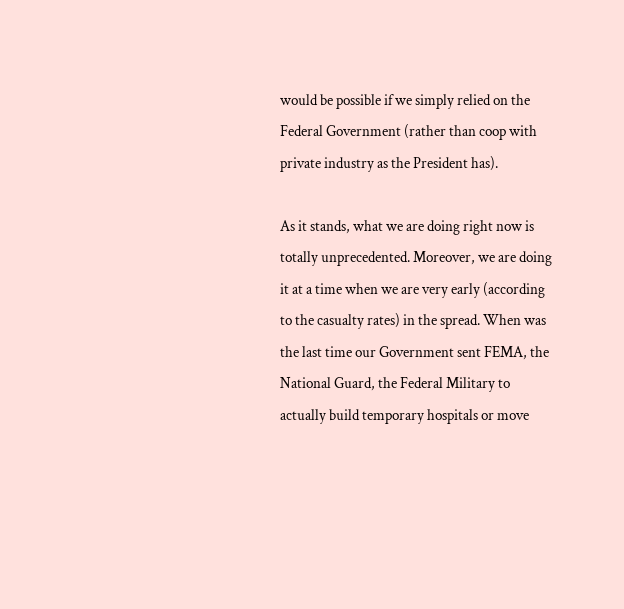would be possible if we simply relied on the Federal Government (rather than coop with private industry as the President has).

As it stands, what we are doing right now is totally unprecedented. Moreover, we are doing it at a time when we are very early (according to the casualty rates) in the spread. When was the last time our Government sent FEMA, the National Guard, the Federal Military to actually build temporary hospitals or move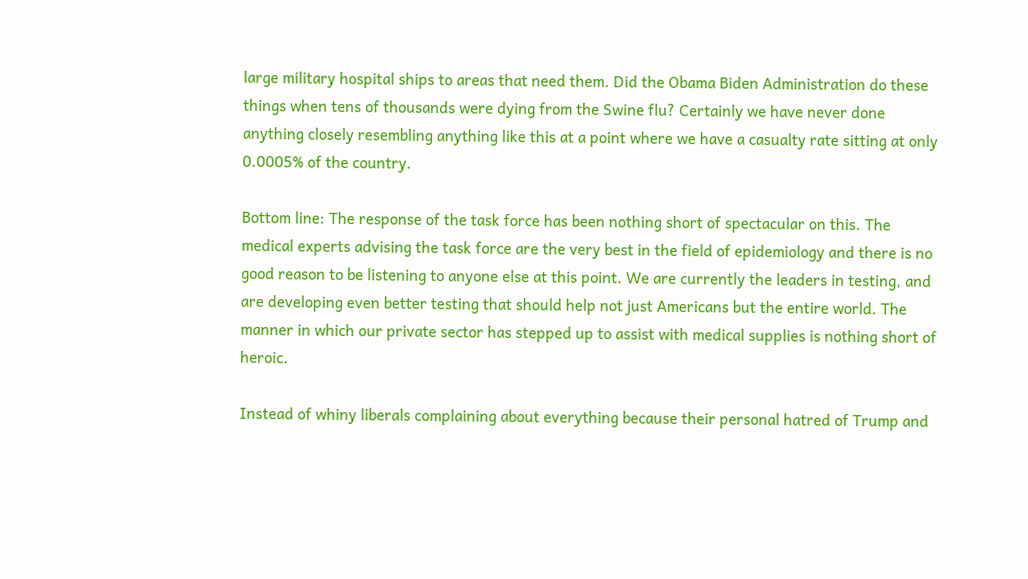large military hospital ships to areas that need them. Did the Obama Biden Administration do these things when tens of thousands were dying from the Swine flu? Certainly we have never done anything closely resembling anything like this at a point where we have a casualty rate sitting at only  0.0005% of the country.

Bottom line: The response of the task force has been nothing short of spectacular on this. The medical experts advising the task force are the very best in the field of epidemiology and there is no good reason to be listening to anyone else at this point. We are currently the leaders in testing, and are developing even better testing that should help not just Americans but the entire world. The manner in which our private sector has stepped up to assist with medical supplies is nothing short of heroic.

Instead of whiny liberals complaining about everything because their personal hatred of Trump and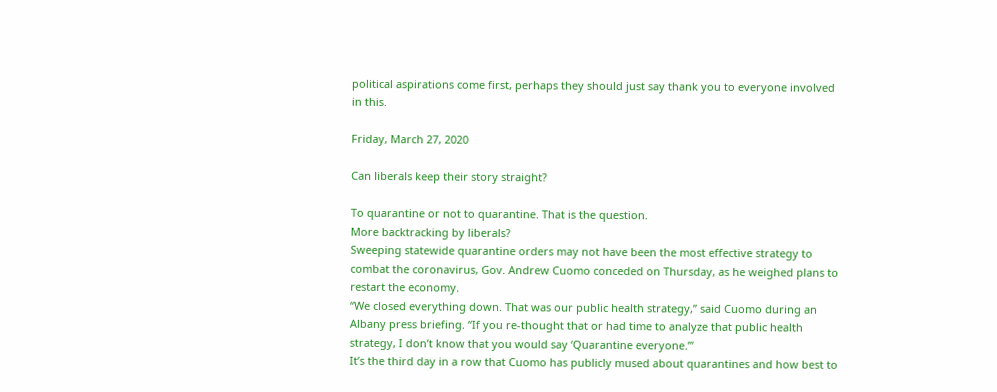political aspirations come first, perhaps they should just say thank you to everyone involved in this.

Friday, March 27, 2020

Can liberals keep their story straight?

To quarantine or not to quarantine. That is the question.
More backtracking by liberals?
Sweeping statewide quarantine orders may not have been the most effective strategy to combat the coronavirus, Gov. Andrew Cuomo conceded on Thursday, as he weighed plans to restart the economy.
“We closed everything down. That was our public health strategy,” said Cuomo during an Albany press briefing. “If you re-thought that or had time to analyze that public health strategy, I don’t know that you would say ‘Quarantine everyone.’”
It’s the third day in a row that Cuomo has publicly mused about quarantines and how best to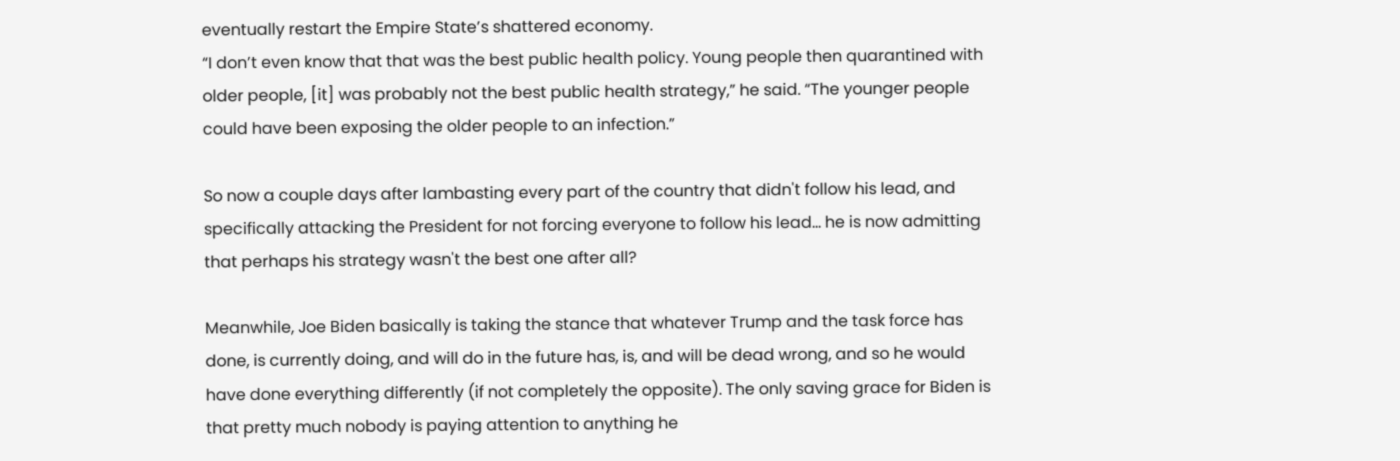eventually restart the Empire State’s shattered economy.
“I don’t even know that that was the best public health policy. Young people then quarantined with older people, [it] was probably not the best public health strategy,” he said. “The younger people could have been exposing the older people to an infection.”

So now a couple days after lambasting every part of the country that didn't follow his lead, and specifically attacking the President for not forcing everyone to follow his lead... he is now admitting that perhaps his strategy wasn't the best one after all?

Meanwhile, Joe Biden basically is taking the stance that whatever Trump and the task force has done, is currently doing, and will do in the future has, is, and will be dead wrong, and so he would have done everything differently (if not completely the opposite). The only saving grace for Biden is that pretty much nobody is paying attention to anything he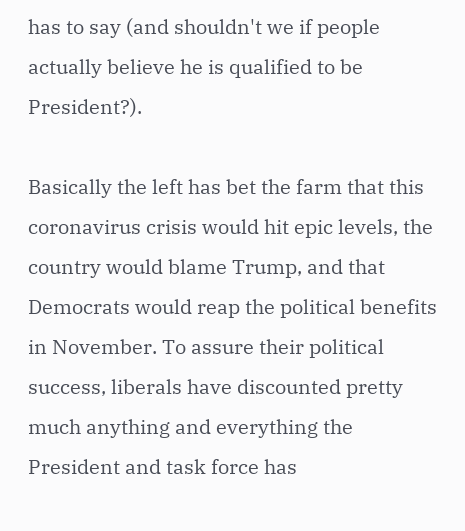has to say (and shouldn't we if people actually believe he is qualified to be President?).

Basically the left has bet the farm that this coronavirus crisis would hit epic levels, the country would blame Trump, and that Democrats would reap the political benefits in November. To assure their political success, liberals have discounted pretty much anything and everything the President and task force has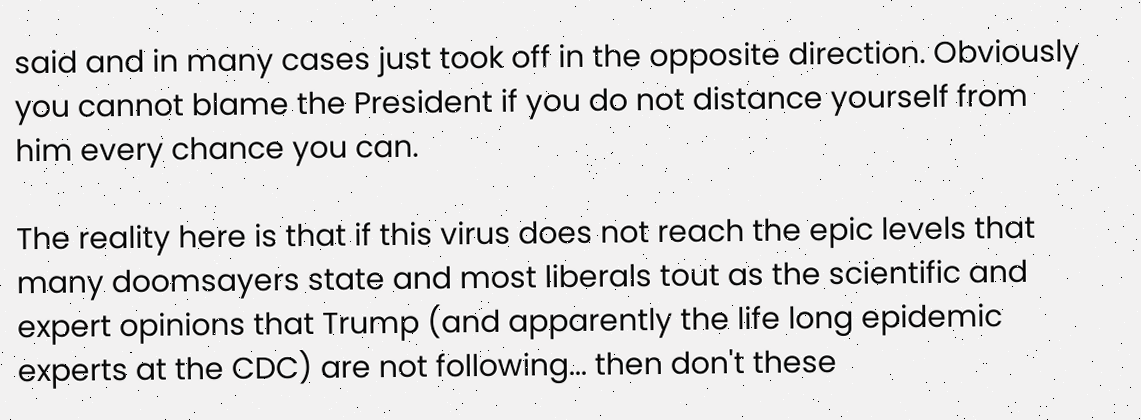said and in many cases just took off in the opposite direction. Obviously you cannot blame the President if you do not distance yourself from him every chance you can.

The reality here is that if this virus does not reach the epic levels that many doomsayers state and most liberals tout as the scientific and expert opinions that Trump (and apparently the life long epidemic experts at the CDC) are not following... then don't these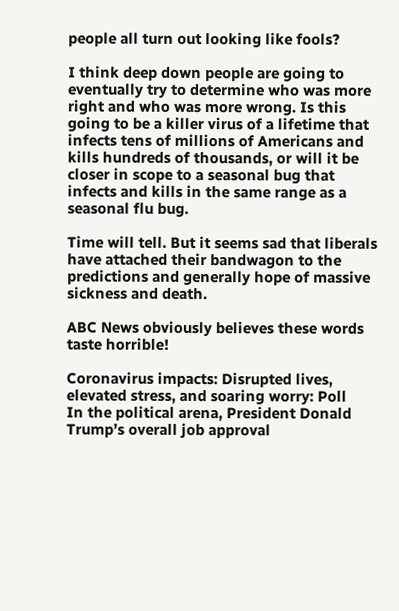people all turn out looking like fools?

I think deep down people are going to eventually try to determine who was more right and who was more wrong. Is this going to be a killer virus of a lifetime that infects tens of millions of Americans and kills hundreds of thousands, or will it be closer in scope to a seasonal bug that infects and kills in the same range as a seasonal flu bug.

Time will tell. But it seems sad that liberals have attached their bandwagon to the predictions and generally hope of massive sickness and death.

ABC News obviously believes these words taste horrible!

Coronavirus impacts: Disrupted lives, elevated stress, and soaring worry: Poll
In the political arena, President Donald Trump’s overall job approval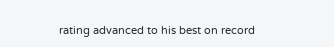rating advanced to his best on record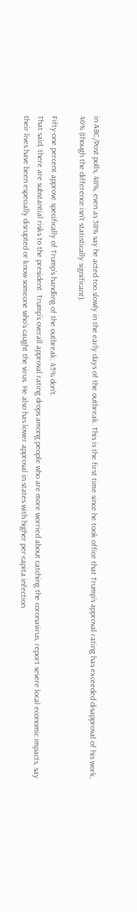in ABC/Post polls, 48%, even as 58% say he acted too slowly in the early days of the outbreak. This is the first time since he took office that Trump’s approval rating has exceeded disapproval of his work, 46% (though the difference isn’t statistically significant).

Fifty-one percent approve specifically of Trump’s handling of the outbreak; 45% don’t.
That said, there are substantial risks to the president. Trump’s overall approval rating drops among people who are more worried about catching the coronavirus, report severe local economic impacts, say their lives have been especially disrupted or know someone who’s caught the virus. He also has lower approval in states with higher per-capita infection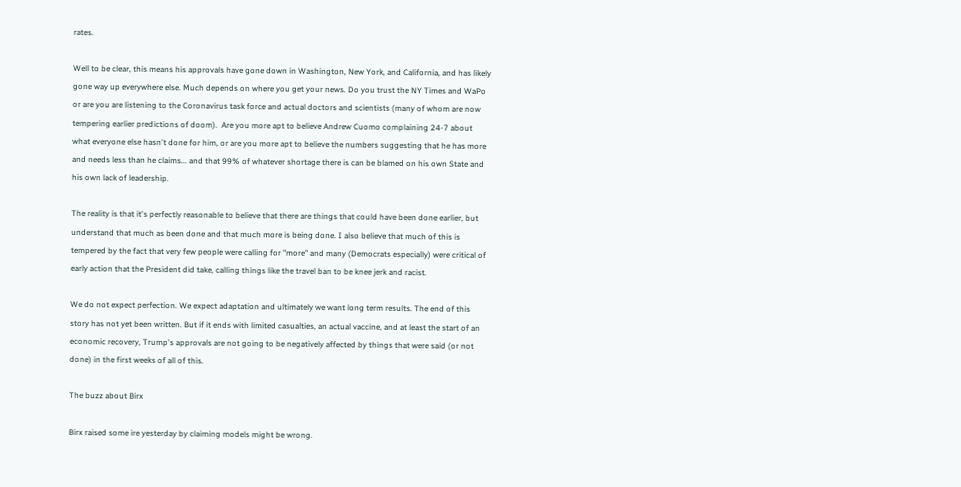rates.

Well to be clear, this means his approvals have gone down in Washington, New York, and California, and has likely gone way up everywhere else. Much depends on where you get your news. Do you trust the NY Times and WaPo  or are you are listening to the Coronavirus task force and actual doctors and scientists (many of whom are now tempering earlier predictions of doom).  Are you more apt to believe Andrew Cuomo complaining 24-7 about what everyone else hasn't done for him, or are you more apt to believe the numbers suggesting that he has more and needs less than he claims... and that 99% of whatever shortage there is can be blamed on his own State and his own lack of leadership.

The reality is that it's perfectly reasonable to believe that there are things that could have been done earlier, but understand that much as been done and that much more is being done. I also believe that much of this is tempered by the fact that very few people were calling for "more" and many (Democrats especially) were critical of early action that the President did take, calling things like the travel ban to be knee jerk and racist.

We do not expect perfection. We expect adaptation and ultimately we want long term results. The end of this story has not yet been written. But if it ends with limited casualties, an actual vaccine, and at least the start of an economic recovery, Trump's approvals are not going to be negatively affected by things that were said (or not done) in the first weeks of all of this.

The buzz about Birx

Birx raised some ire yesterday by claiming models might be wrong.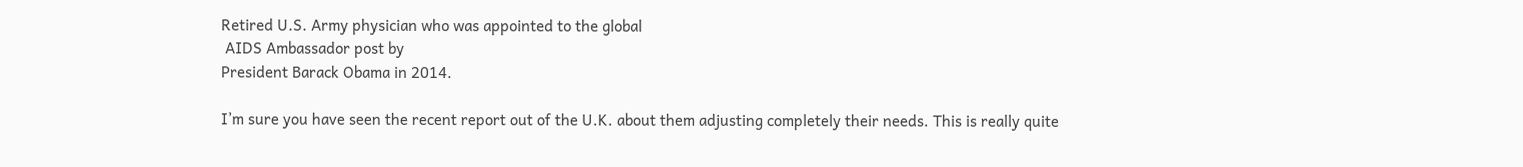Retired U.S. Army physician who was appointed to the global
 AIDS Ambassador post by
President Barack Obama in 2014.

I’m sure you have seen the recent report out of the U.K. about them adjusting completely their needs. This is really quite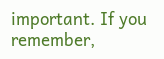important. If you remember,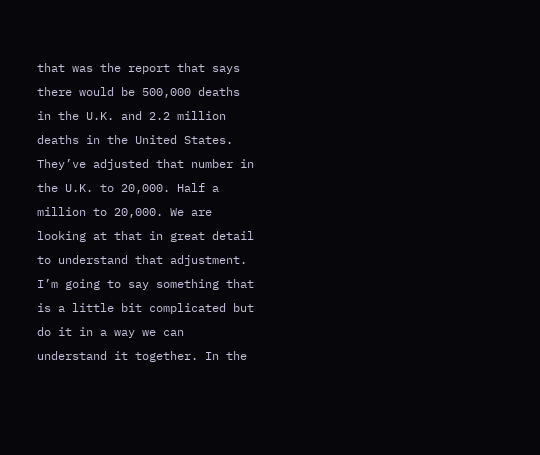that was the report that says there would be 500,000 deaths in the U.K. and 2.2 million deaths in the United States. They’ve adjusted that number in the U.K. to 20,000. Half a million to 20,000. We are looking at that in great detail to understand that adjustment.
I’m going to say something that is a little bit complicated but do it in a way we can understand it together. In the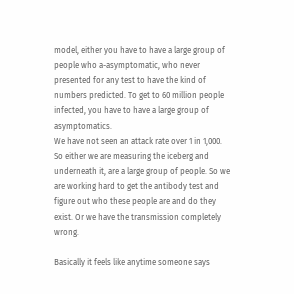model, either you have to have a large group of people who a-asymptomatic, who never presented for any test to have the kind of numbers predicted. To get to 60 million people infected, you have to have a large group of asymptomatics.
We have not seen an attack rate over 1 in 1,000. So either we are measuring the iceberg and underneath it, are a large group of people. So we are working hard to get the antibody test and figure out who these people are and do they exist. Or we have the transmission completely wrong.

Basically it feels like anytime someone says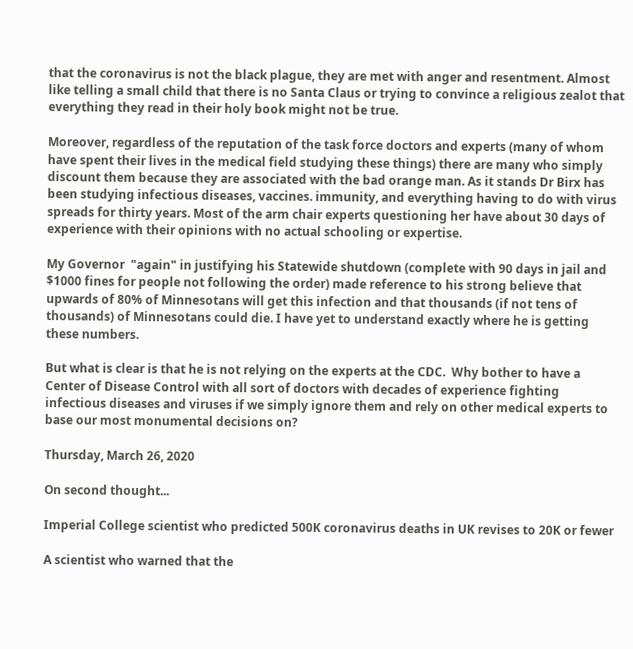that the coronavirus is not the black plague, they are met with anger and resentment. Almost like telling a small child that there is no Santa Claus or trying to convince a religious zealot that everything they read in their holy book might not be true.

Moreover, regardless of the reputation of the task force doctors and experts (many of whom have spent their lives in the medical field studying these things) there are many who simply discount them because they are associated with the bad orange man. As it stands Dr Birx has been studying infectious diseases, vaccines. immunity, and everything having to do with virus spreads for thirty years. Most of the arm chair experts questioning her have about 30 days of experience with their opinions with no actual schooling or expertise.

My Governor  "again" in justifying his Statewide shutdown (complete with 90 days in jail and $1000 fines for people not following the order) made reference to his strong believe that upwards of 80% of Minnesotans will get this infection and that thousands (if not tens of thousands) of Minnesotans could die. I have yet to understand exactly where he is getting these numbers.

But what is clear is that he is not relying on the experts at the CDC.  Why bother to have a Center of Disease Control with all sort of doctors with decades of experience fighting infectious diseases and viruses if we simply ignore them and rely on other medical experts to base our most monumental decisions on?

Thursday, March 26, 2020

On second thought...

Imperial College scientist who predicted 500K coronavirus deaths in UK revises to 20K or fewer

A scientist who warned that the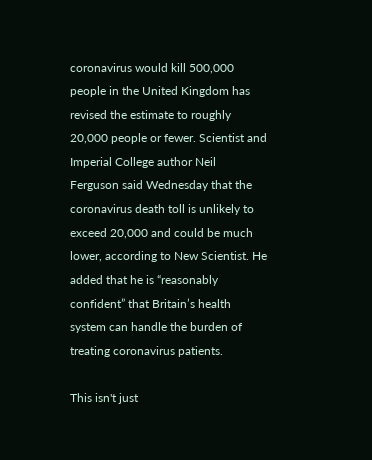coronavirus would kill 500,000 people in the United Kingdom has revised the estimate to roughly 20,000 people or fewer. Scientist and Imperial College author Neil Ferguson said Wednesday that the coronavirus death toll is unlikely to exceed 20,000 and could be much lower, according to New Scientist. He added that he is “reasonably confident” that Britain’s health system can handle the burden of treating coronavirus patients.

This isn't just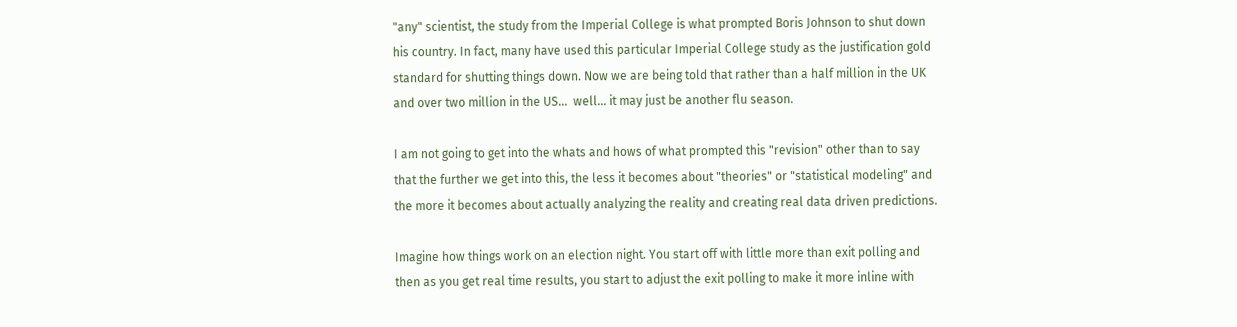"any" scientist, the study from the Imperial College is what prompted Boris Johnson to shut down his country. In fact, many have used this particular Imperial College study as the justification gold standard for shutting things down. Now we are being told that rather than a half million in the UK and over two million in the US...  well... it may just be another flu season.

I am not going to get into the whats and hows of what prompted this "revision" other than to say that the further we get into this, the less it becomes about "theories" or "statistical modeling" and the more it becomes about actually analyzing the reality and creating real data driven predictions.

Imagine how things work on an election night. You start off with little more than exit polling and then as you get real time results, you start to adjust the exit polling to make it more inline with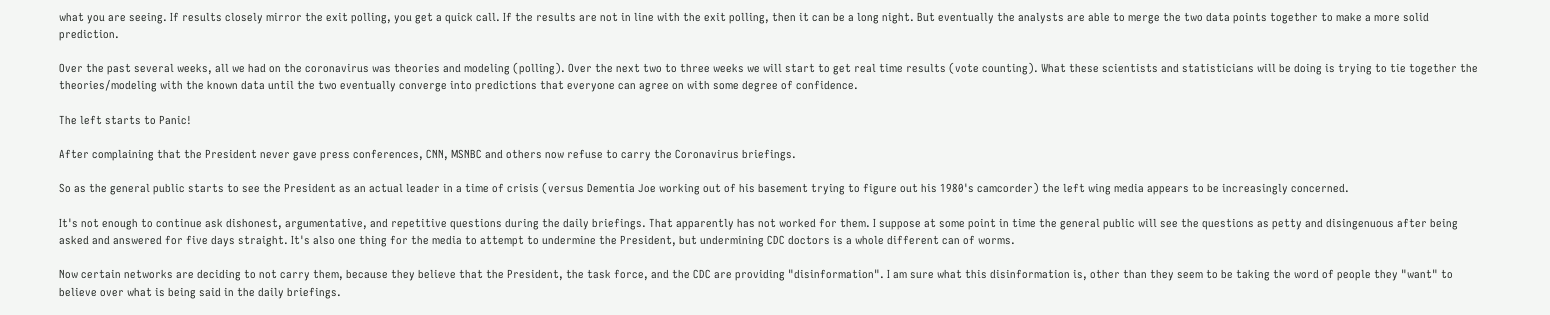what you are seeing. If results closely mirror the exit polling, you get a quick call. If the results are not in line with the exit polling, then it can be a long night. But eventually the analysts are able to merge the two data points together to make a more solid prediction.

Over the past several weeks, all we had on the coronavirus was theories and modeling (polling). Over the next two to three weeks we will start to get real time results (vote counting). What these scientists and statisticians will be doing is trying to tie together the theories/modeling with the known data until the two eventually converge into predictions that everyone can agree on with some degree of confidence.

The left starts to Panic!

After complaining that the President never gave press conferences, CNN, MSNBC and others now refuse to carry the Coronavirus briefings.

So as the general public starts to see the President as an actual leader in a time of crisis (versus Dementia Joe working out of his basement trying to figure out his 1980's camcorder) the left wing media appears to be increasingly concerned.

It's not enough to continue ask dishonest, argumentative, and repetitive questions during the daily briefings. That apparently has not worked for them. I suppose at some point in time the general public will see the questions as petty and disingenuous after being asked and answered for five days straight. It's also one thing for the media to attempt to undermine the President, but undermining CDC doctors is a whole different can of worms.

Now certain networks are deciding to not carry them, because they believe that the President, the task force, and the CDC are providing "disinformation". I am sure what this disinformation is, other than they seem to be taking the word of people they "want" to believe over what is being said in the daily briefings.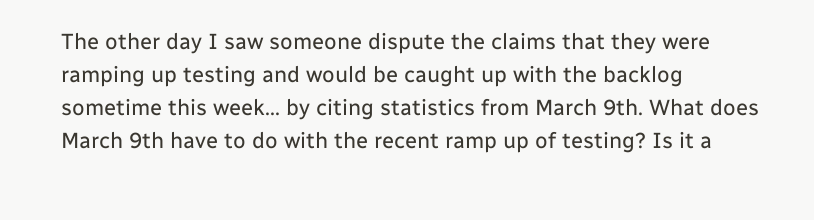The other day I saw someone dispute the claims that they were ramping up testing and would be caught up with the backlog sometime this week... by citing statistics from March 9th. What does March 9th have to do with the recent ramp up of testing? Is it a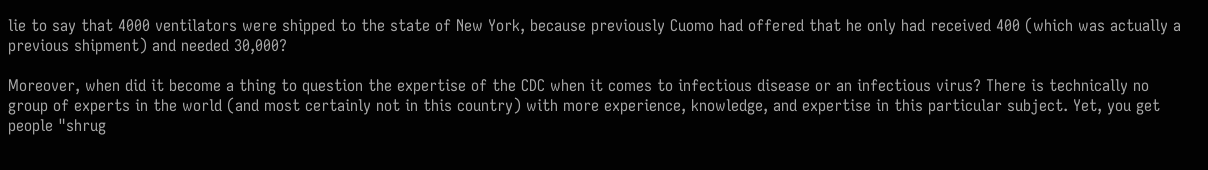lie to say that 4000 ventilators were shipped to the state of New York, because previously Cuomo had offered that he only had received 400 (which was actually a previous shipment) and needed 30,000?

Moreover, when did it become a thing to question the expertise of the CDC when it comes to infectious disease or an infectious virus? There is technically no group of experts in the world (and most certainly not in this country) with more experience, knowledge, and expertise in this particular subject. Yet, you get people "shrug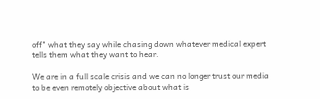off" what they say while chasing down whatever medical expert tells them what they want to hear.

We are in a full scale crisis and we can no longer trust our media to be even remotely objective about what is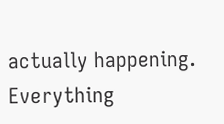actually happening. Everything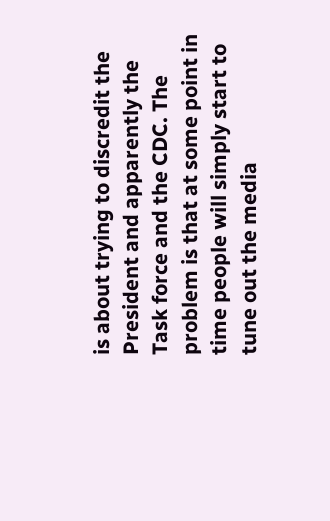is about trying to discredit the President and apparently the Task force and the CDC. The problem is that at some point in time people will simply start to tune out the media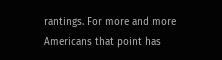rantings. For more and more Americans that point has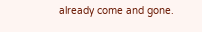already come and gone.